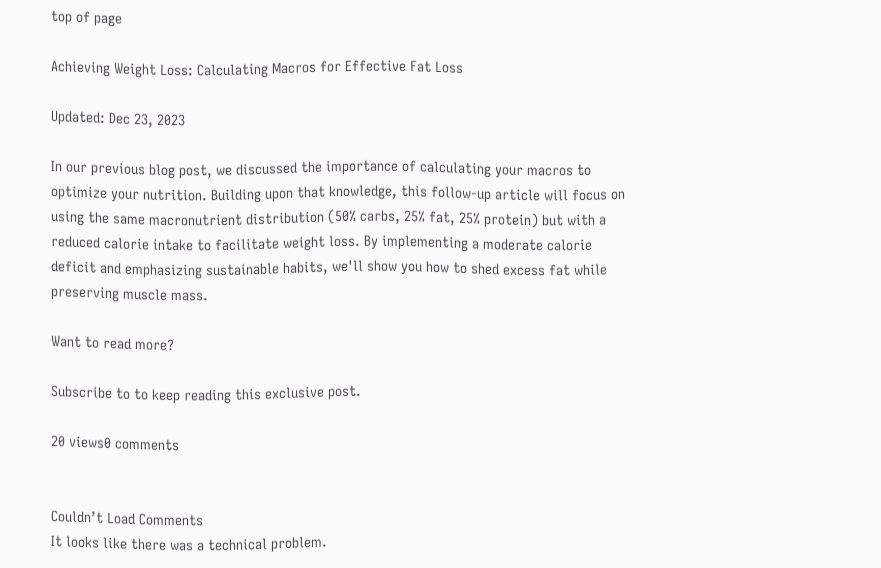top of page

Achieving Weight Loss: Calculating Macros for Effective Fat Loss

Updated: Dec 23, 2023

In our previous blog post, we discussed the importance of calculating your macros to optimize your nutrition. Building upon that knowledge, this follow-up article will focus on using the same macronutrient distribution (50% carbs, 25% fat, 25% protein) but with a reduced calorie intake to facilitate weight loss. By implementing a moderate calorie deficit and emphasizing sustainable habits, we'll show you how to shed excess fat while preserving muscle mass.

Want to read more?

Subscribe to to keep reading this exclusive post.

20 views0 comments


Couldn’t Load Comments
It looks like there was a technical problem.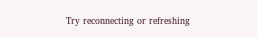Try reconnecting or refreshing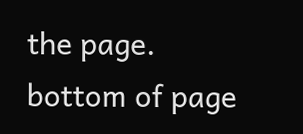the page.
bottom of page